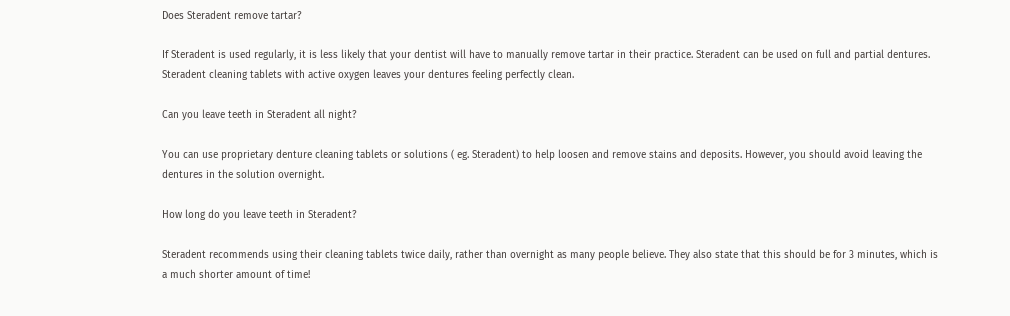Does Steradent remove tartar?

If Steradent is used regularly, it is less likely that your dentist will have to manually remove tartar in their practice. Steradent can be used on full and partial dentures. Steradent cleaning tablets with active oxygen leaves your dentures feeling perfectly clean.

Can you leave teeth in Steradent all night?

You can use proprietary denture cleaning tablets or solutions ( eg. Steradent) to help loosen and remove stains and deposits. However, you should avoid leaving the dentures in the solution overnight.

How long do you leave teeth in Steradent?

Steradent recommends using their cleaning tablets twice daily, rather than overnight as many people believe. They also state that this should be for 3 minutes, which is a much shorter amount of time!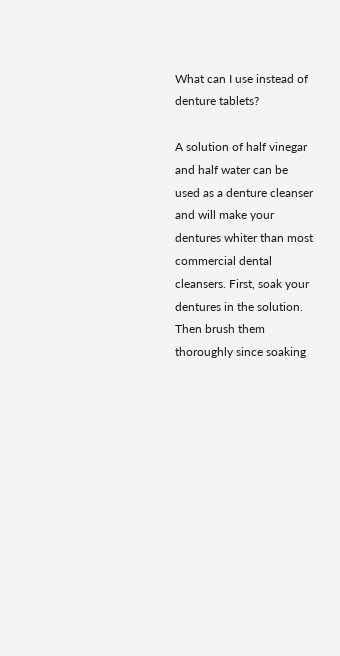What can I use instead of denture tablets?

A solution of half vinegar and half water can be used as a denture cleanser and will make your dentures whiter than most commercial dental cleansers. First, soak your dentures in the solution. Then brush them thoroughly since soaking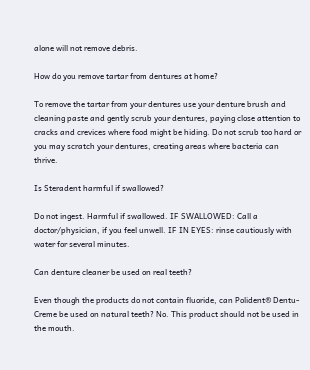alone will not remove debris.

How do you remove tartar from dentures at home?

To remove the tartar from your dentures use your denture brush and cleaning paste and gently scrub your dentures, paying close attention to cracks and crevices where food might be hiding. Do not scrub too hard or you may scratch your dentures, creating areas where bacteria can thrive.

Is Steradent harmful if swallowed?

Do not ingest. Harmful if swallowed. IF SWALLOWED: Call a doctor/physician, if you feel unwell. IF IN EYES: rinse cautiously with water for several minutes.

Can denture cleaner be used on real teeth?

Even though the products do not contain fluoride, can Polident® Dentu-Creme be used on natural teeth? No. This product should not be used in the mouth.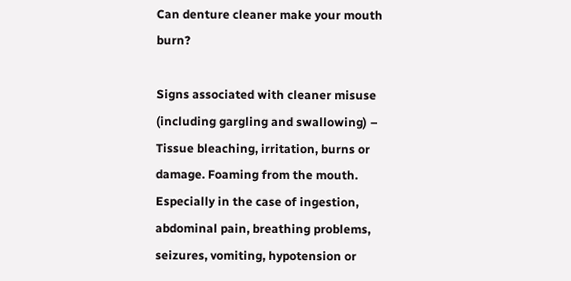Can denture cleaner make your mouth burn?

Signs associated with cleaner misuse (including gargling and swallowing) – Tissue bleaching, irritation, burns or damage. Foaming from the mouth. Especially in the case of ingestion, abdominal pain, breathing problems, seizures, vomiting, hypotension or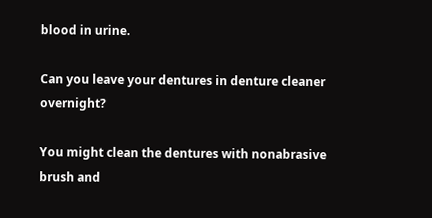blood in urine.

Can you leave your dentures in denture cleaner overnight?

You might clean the dentures with nonabrasive brush and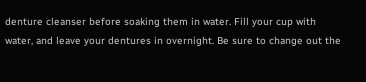denture cleanser before soaking them in water. Fill your cup with water, and leave your dentures in overnight. Be sure to change out the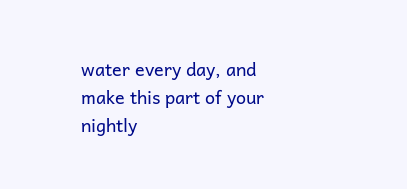water every day, and make this part of your nightly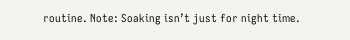routine. Note: Soaking isn’t just for night time.